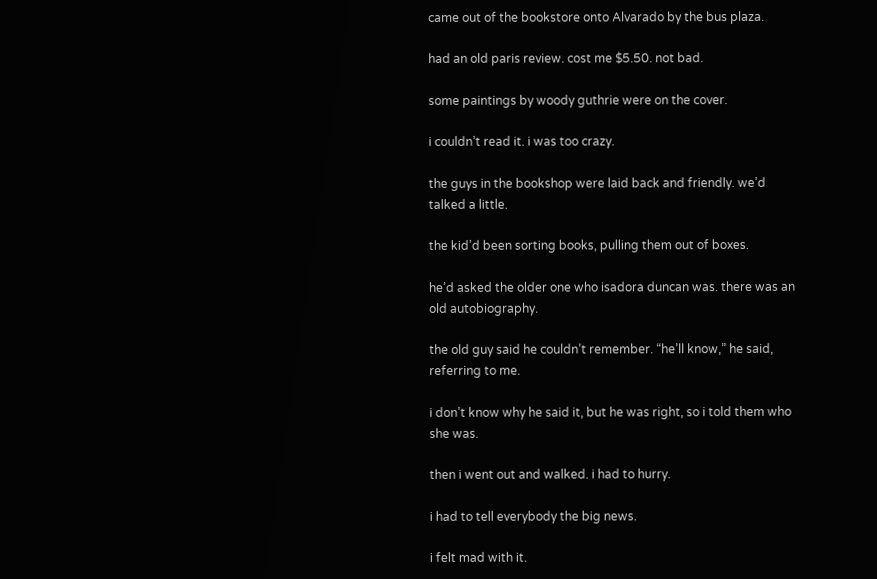came out of the bookstore onto Alvarado by the bus plaza.

had an old paris review. cost me $5.50. not bad.

some paintings by woody guthrie were on the cover.

i couldn’t read it. i was too crazy.

the guys in the bookshop were laid back and friendly. we’d talked a little.

the kid’d been sorting books, pulling them out of boxes.

he’d asked the older one who isadora duncan was. there was an old autobiography.

the old guy said he couldn’t remember. “he’ll know,” he said, referring to me.

i don’t know why he said it, but he was right, so i told them who she was.

then i went out and walked. i had to hurry.

i had to tell everybody the big news.

i felt mad with it.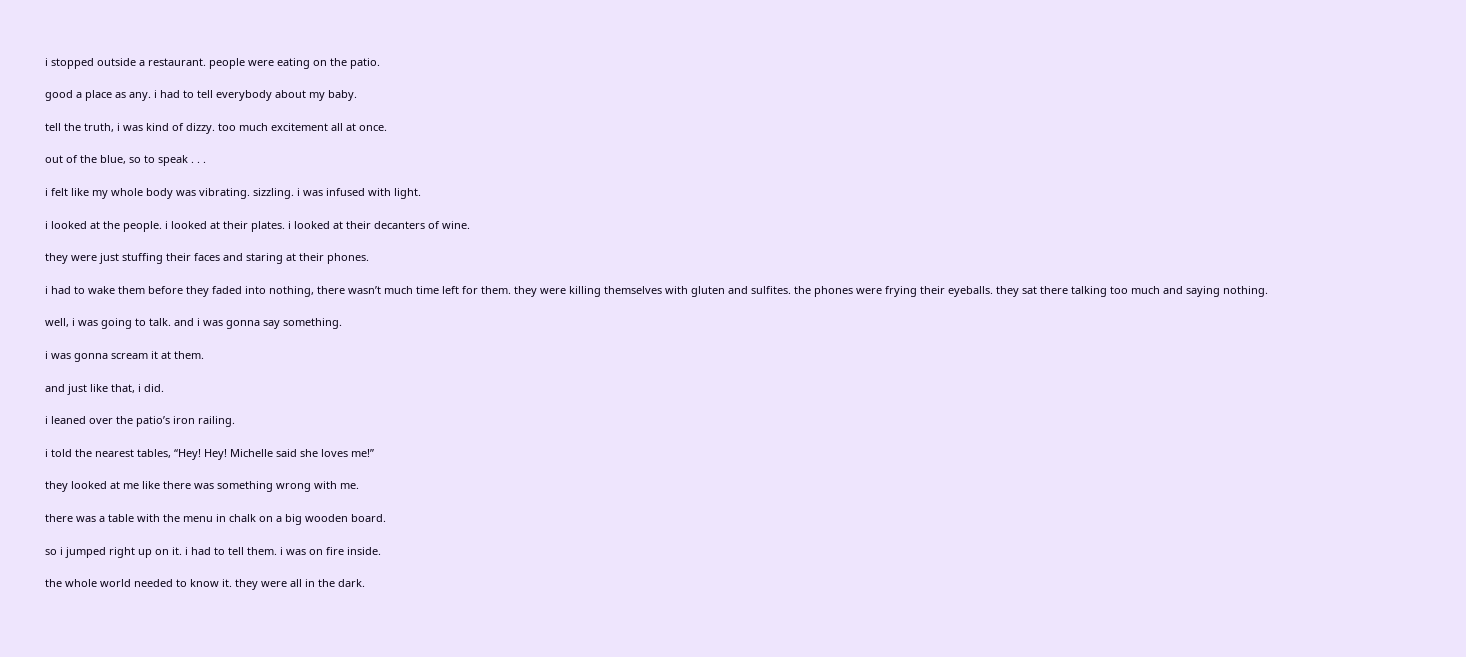i stopped outside a restaurant. people were eating on the patio.

good a place as any. i had to tell everybody about my baby.

tell the truth, i was kind of dizzy. too much excitement all at once.

out of the blue, so to speak . . .

i felt like my whole body was vibrating. sizzling. i was infused with light.

i looked at the people. i looked at their plates. i looked at their decanters of wine.

they were just stuffing their faces and staring at their phones.

i had to wake them before they faded into nothing, there wasn’t much time left for them. they were killing themselves with gluten and sulfites. the phones were frying their eyeballs. they sat there talking too much and saying nothing.

well, i was going to talk. and i was gonna say something.

i was gonna scream it at them.

and just like that, i did.

i leaned over the patio’s iron railing.

i told the nearest tables, “Hey! Hey! Michelle said she loves me!”

they looked at me like there was something wrong with me.

there was a table with the menu in chalk on a big wooden board.

so i jumped right up on it. i had to tell them. i was on fire inside.

the whole world needed to know it. they were all in the dark.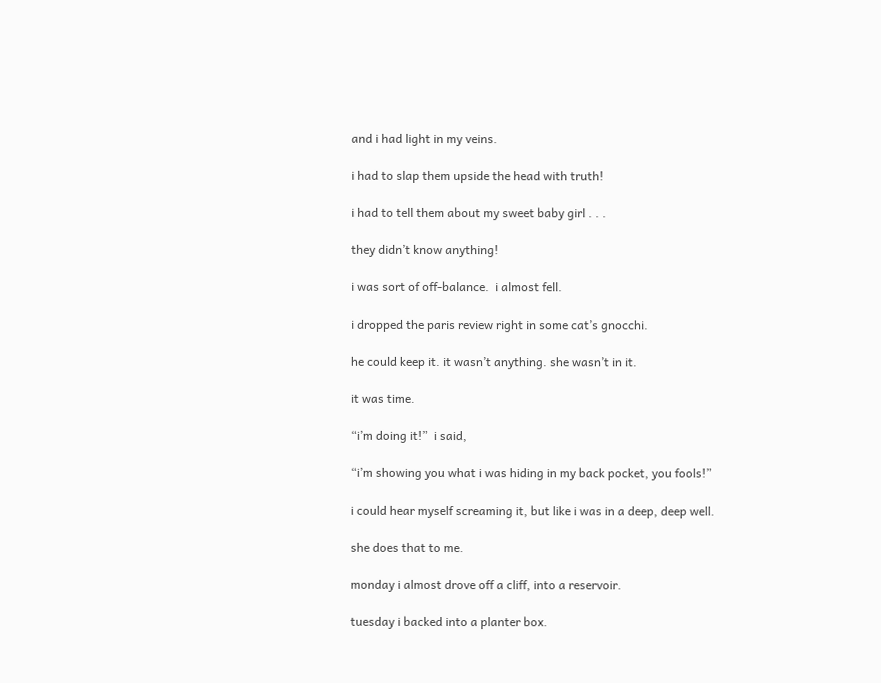and i had light in my veins.

i had to slap them upside the head with truth!

i had to tell them about my sweet baby girl . . .

they didn’t know anything!

i was sort of off-balance.  i almost fell.

i dropped the paris review right in some cat’s gnocchi.

he could keep it. it wasn’t anything. she wasn’t in it.

it was time.

“i’m doing it!”  i said,

“i’m showing you what i was hiding in my back pocket, you fools!”

i could hear myself screaming it, but like i was in a deep, deep well.

she does that to me.

monday i almost drove off a cliff, into a reservoir.

tuesday i backed into a planter box.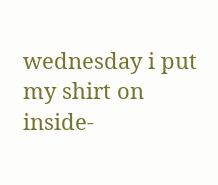wednesday i put my shirt on inside-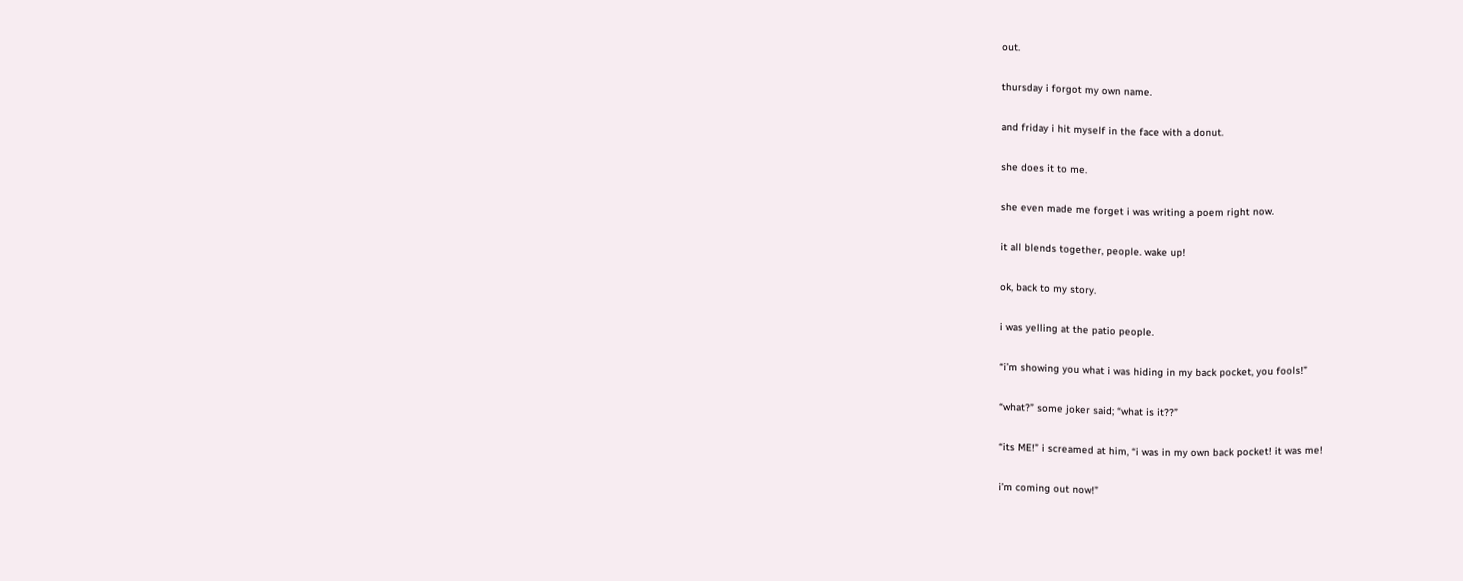out.

thursday i forgot my own name.

and friday i hit myself in the face with a donut.

she does it to me.

she even made me forget i was writing a poem right now.

it all blends together, people. wake up!

ok, back to my story.

i was yelling at the patio people.

“i’m showing you what i was hiding in my back pocket, you fools!”

“what?” some joker said; “what is it??”

“its ME!” i screamed at him, “i was in my own back pocket! it was me!

i’m coming out now!”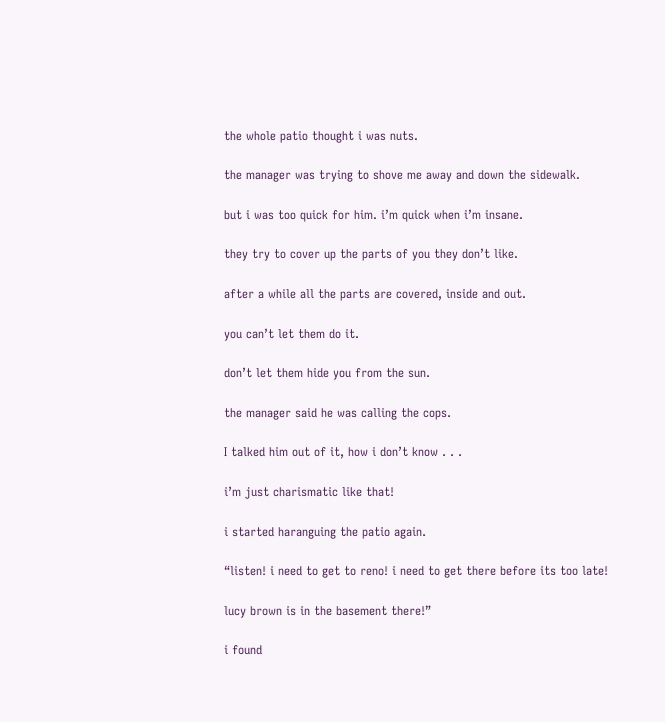the whole patio thought i was nuts.

the manager was trying to shove me away and down the sidewalk.

but i was too quick for him. i’m quick when i’m insane.

they try to cover up the parts of you they don’t like.

after a while all the parts are covered, inside and out.

you can’t let them do it.

don’t let them hide you from the sun.

the manager said he was calling the cops.

I talked him out of it, how i don’t know . . .

i’m just charismatic like that!

i started haranguing the patio again.

“listen! i need to get to reno! i need to get there before its too late!

lucy brown is in the basement there!”

i found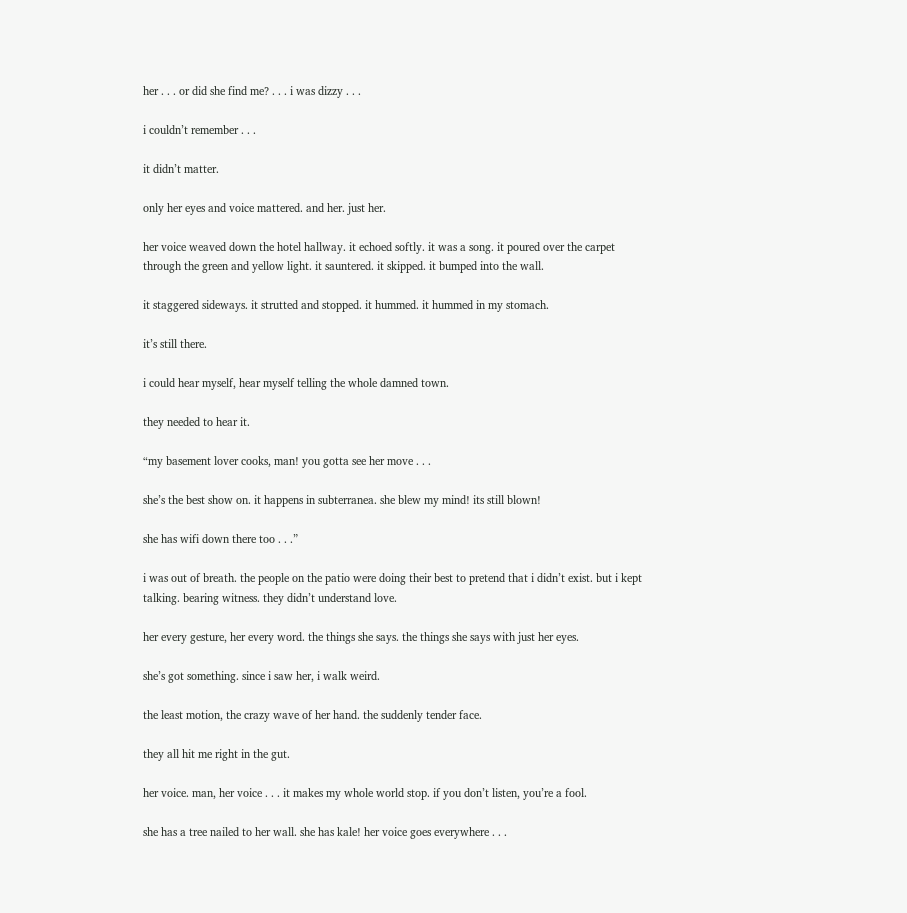her . . . or did she find me? . . . i was dizzy . . .

i couldn’t remember . . .

it didn’t matter.

only her eyes and voice mattered. and her. just her.

her voice weaved down the hotel hallway. it echoed softly. it was a song. it poured over the carpet through the green and yellow light. it sauntered. it skipped. it bumped into the wall.

it staggered sideways. it strutted and stopped. it hummed. it hummed in my stomach.

it’s still there.

i could hear myself, hear myself telling the whole damned town.

they needed to hear it.

“my basement lover cooks, man! you gotta see her move . . .

she’s the best show on. it happens in subterranea. she blew my mind! its still blown!

she has wifi down there too . . .”

i was out of breath. the people on the patio were doing their best to pretend that i didn’t exist. but i kept talking. bearing witness. they didn’t understand love.

her every gesture, her every word. the things she says. the things she says with just her eyes.

she’s got something. since i saw her, i walk weird.

the least motion, the crazy wave of her hand. the suddenly tender face.

they all hit me right in the gut.

her voice. man, her voice . . . it makes my whole world stop. if you don’t listen, you’re a fool.

she has a tree nailed to her wall. she has kale! her voice goes everywhere . . .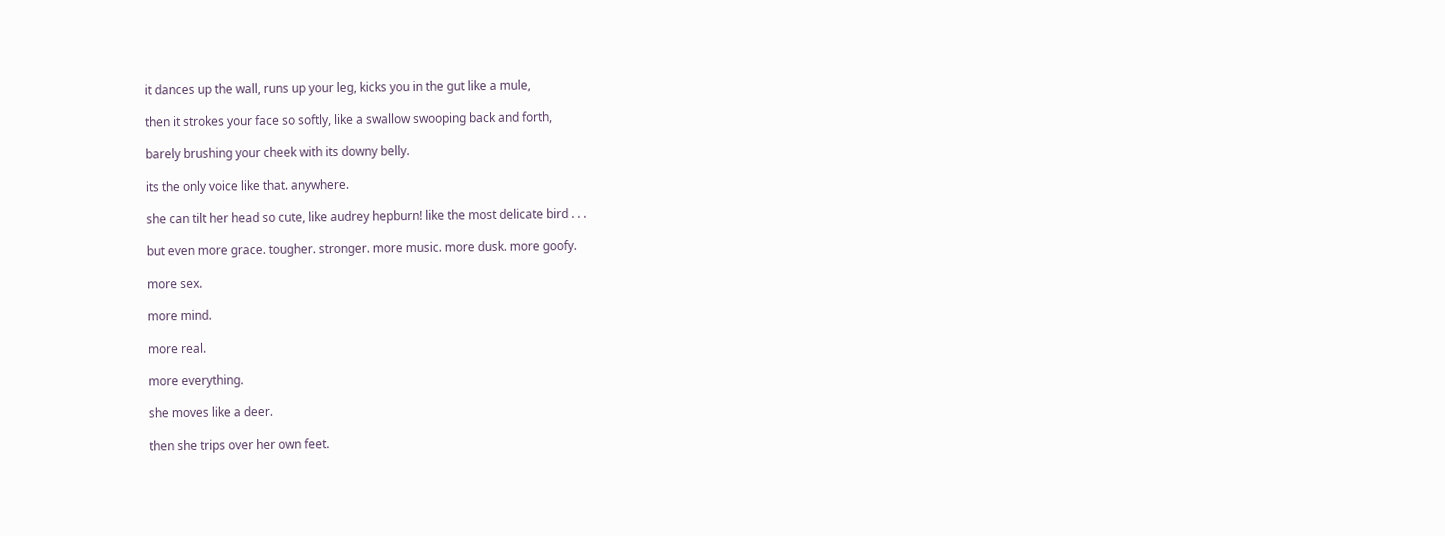it dances up the wall, runs up your leg, kicks you in the gut like a mule,

then it strokes your face so softly, like a swallow swooping back and forth,

barely brushing your cheek with its downy belly.

its the only voice like that. anywhere.

she can tilt her head so cute, like audrey hepburn! like the most delicate bird . . .

but even more grace. tougher. stronger. more music. more dusk. more goofy.

more sex.

more mind.

more real.

more everything.

she moves like a deer.

then she trips over her own feet.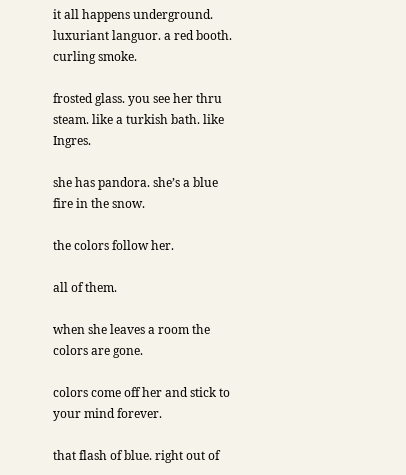it all happens underground. luxuriant languor. a red booth. curling smoke.

frosted glass. you see her thru steam. like a turkish bath. like Ingres.

she has pandora. she’s a blue fire in the snow.

the colors follow her.

all of them.

when she leaves a room the colors are gone.

colors come off her and stick to your mind forever.

that flash of blue. right out of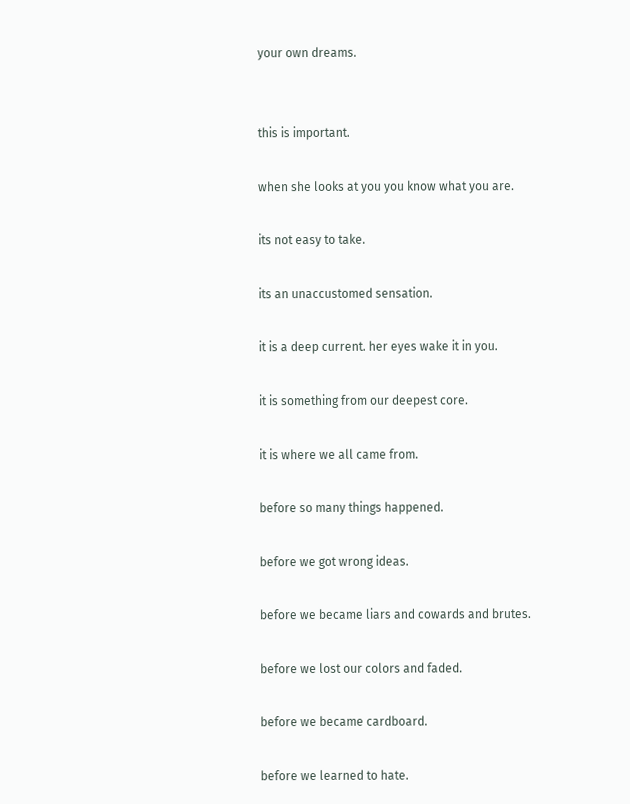your own dreams.


this is important.

when she looks at you you know what you are.

its not easy to take.

its an unaccustomed sensation.

it is a deep current. her eyes wake it in you.

it is something from our deepest core.

it is where we all came from.

before so many things happened.

before we got wrong ideas.

before we became liars and cowards and brutes.

before we lost our colors and faded.

before we became cardboard.

before we learned to hate.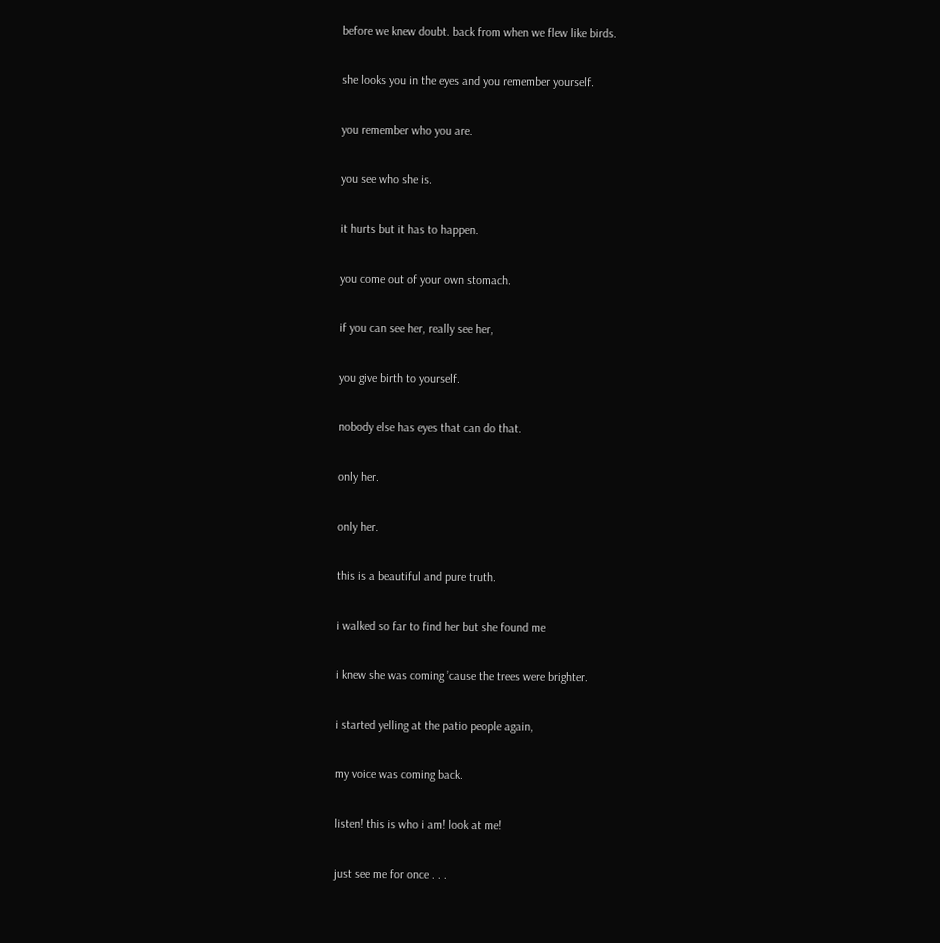before we knew doubt. back from when we flew like birds.

she looks you in the eyes and you remember yourself.

you remember who you are.

you see who she is.

it hurts but it has to happen.

you come out of your own stomach.

if you can see her, really see her,

you give birth to yourself.

nobody else has eyes that can do that.

only her.

only her.

this is a beautiful and pure truth.

i walked so far to find her but she found me

i knew she was coming ’cause the trees were brighter.

i started yelling at the patio people again,

my voice was coming back.

listen! this is who i am! look at me!

just see me for once . . .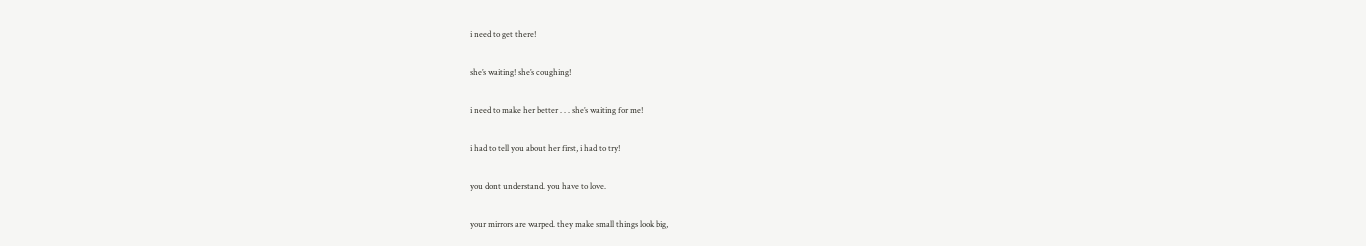i need to get there!

she’s waiting! she’s coughing!

i need to make her better . . . she’s waiting for me!

i had to tell you about her first, i had to try!

you dont understand. you have to love.

your mirrors are warped. they make small things look big,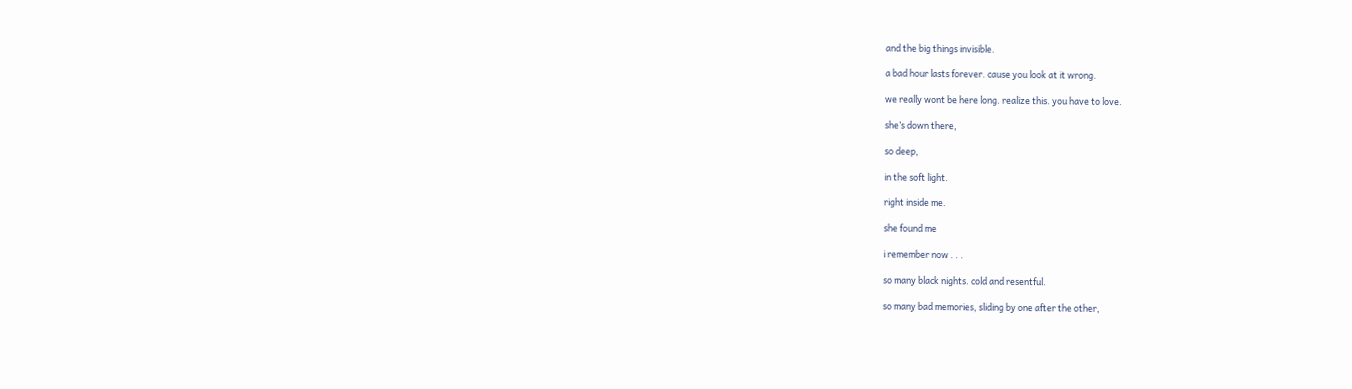and the big things invisible.

a bad hour lasts forever. cause you look at it wrong.

we really wont be here long. realize this. you have to love.

she’s down there,

so deep,

in the soft light.

right inside me.

she found me

i remember now . . .

so many black nights. cold and resentful.

so many bad memories, sliding by one after the other,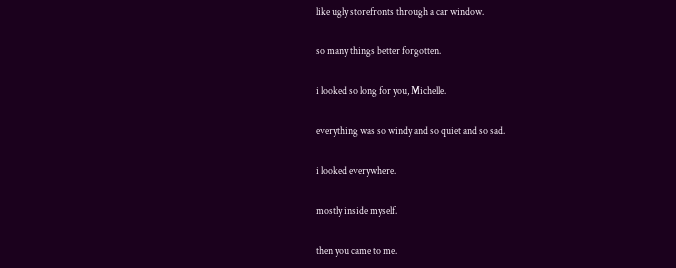like ugly storefronts through a car window.

so many things better forgotten.

i looked so long for you, Michelle.

everything was so windy and so quiet and so sad.

i looked everywhere.

mostly inside myself.

then you came to me.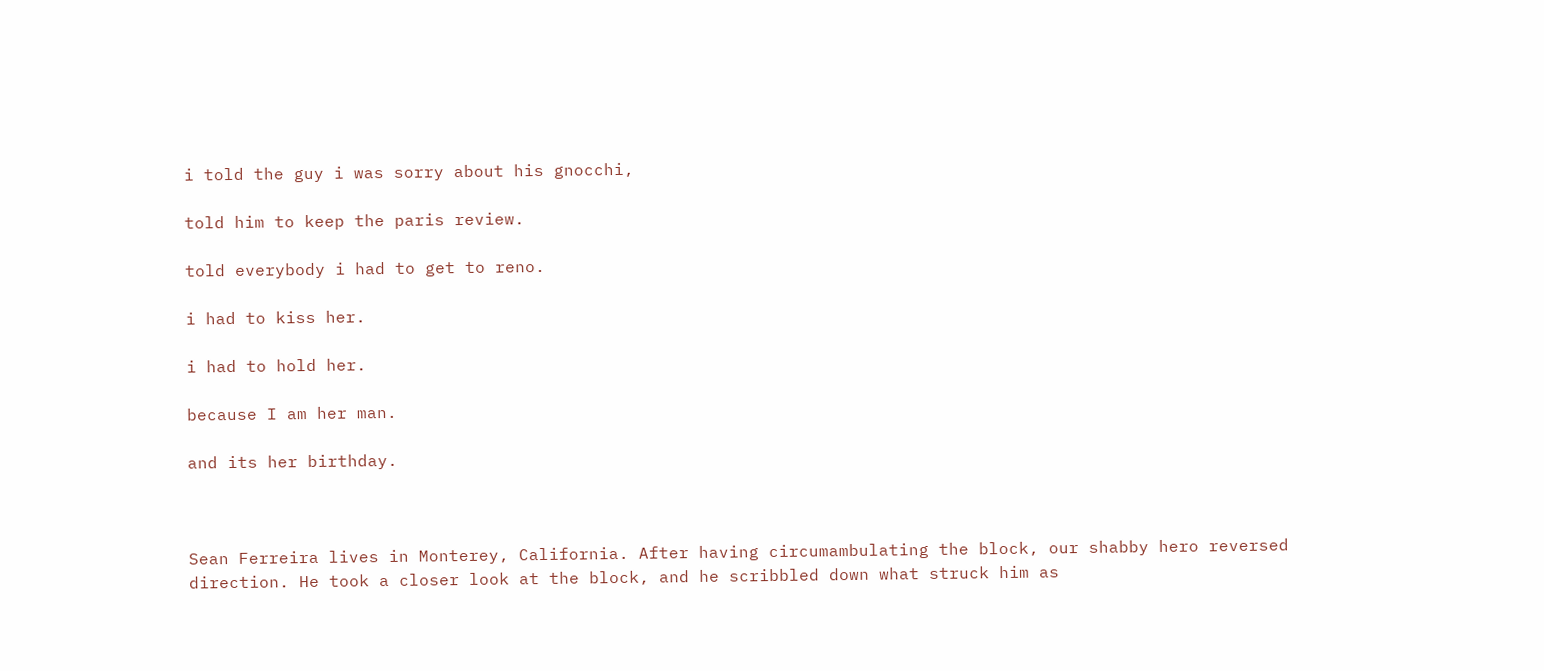i told the guy i was sorry about his gnocchi,

told him to keep the paris review.

told everybody i had to get to reno.

i had to kiss her.

i had to hold her.

because I am her man.

and its her birthday.



Sean Ferreira lives in Monterey, California. After having circumambulating the block, our shabby hero reversed direction. He took a closer look at the block, and he scribbled down what struck him as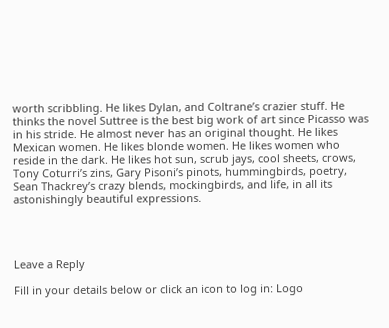worth scribbling. He likes Dylan, and Coltrane’s crazier stuff. He thinks the novel Suttree is the best big work of art since Picasso was in his stride. He almost never has an original thought. He likes Mexican women. He likes blonde women. He likes women who reside in the dark. He likes hot sun, scrub jays, cool sheets, crows, Tony Coturri’s zins, Gary Pisoni’s pinots, hummingbirds, poetry, Sean Thackrey’s crazy blends, mockingbirds, and life, in all its astonishingly beautiful expressions.




Leave a Reply

Fill in your details below or click an icon to log in: Logo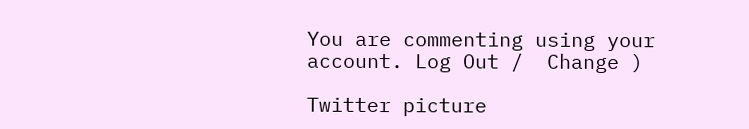You are commenting using your account. Log Out /  Change )

Twitter picture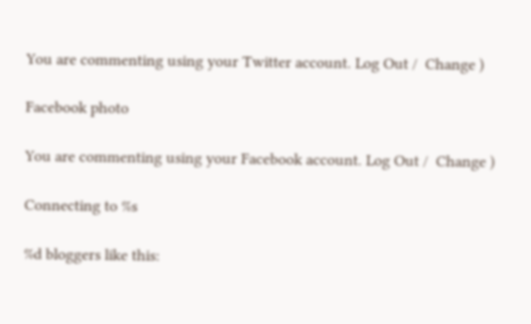You are commenting using your Twitter account. Log Out /  Change )

Facebook photo

You are commenting using your Facebook account. Log Out /  Change )

Connecting to %s

%d bloggers like this: